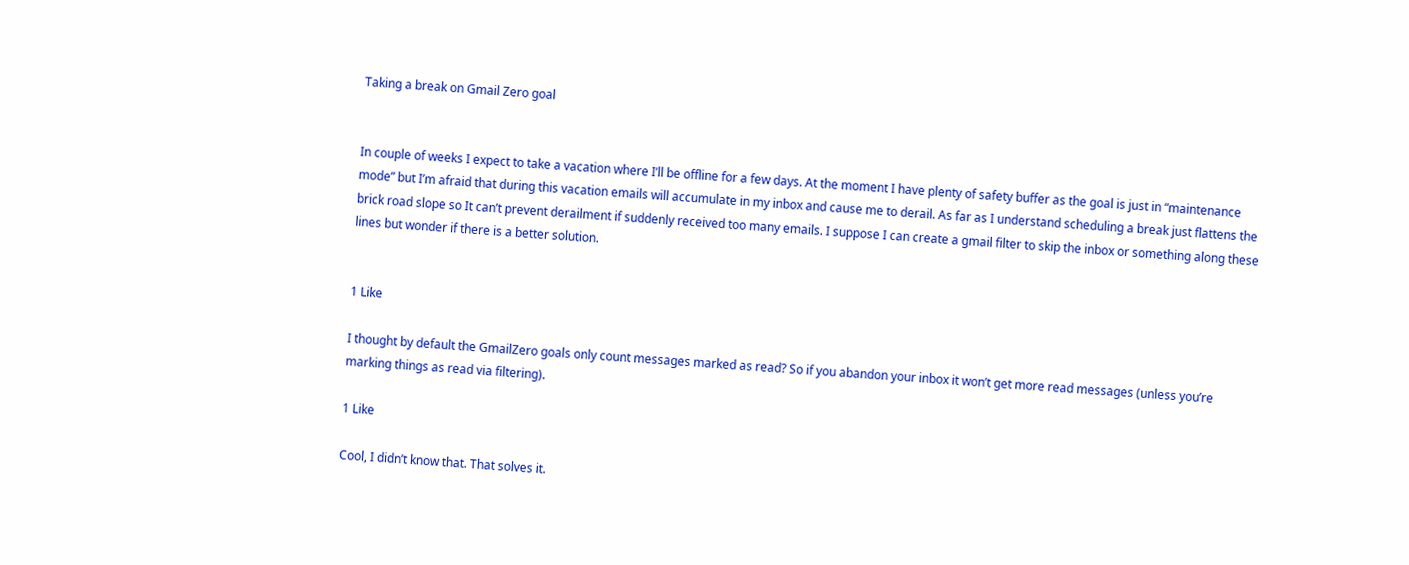Taking a break on Gmail Zero goal


In couple of weeks I expect to take a vacation where I’ll be offline for a few days. At the moment I have plenty of safety buffer as the goal is just in “maintenance mode” but I’m afraid that during this vacation emails will accumulate in my inbox and cause me to derail. As far as I understand scheduling a break just flattens the brick road slope so It can’t prevent derailment if suddenly received too many emails. I suppose I can create a gmail filter to skip the inbox or something along these lines but wonder if there is a better solution.


1 Like

I thought by default the GmailZero goals only count messages marked as read? So if you abandon your inbox it won’t get more read messages (unless you’re marking things as read via filtering).

1 Like

Cool, I didn’t know that. That solves it.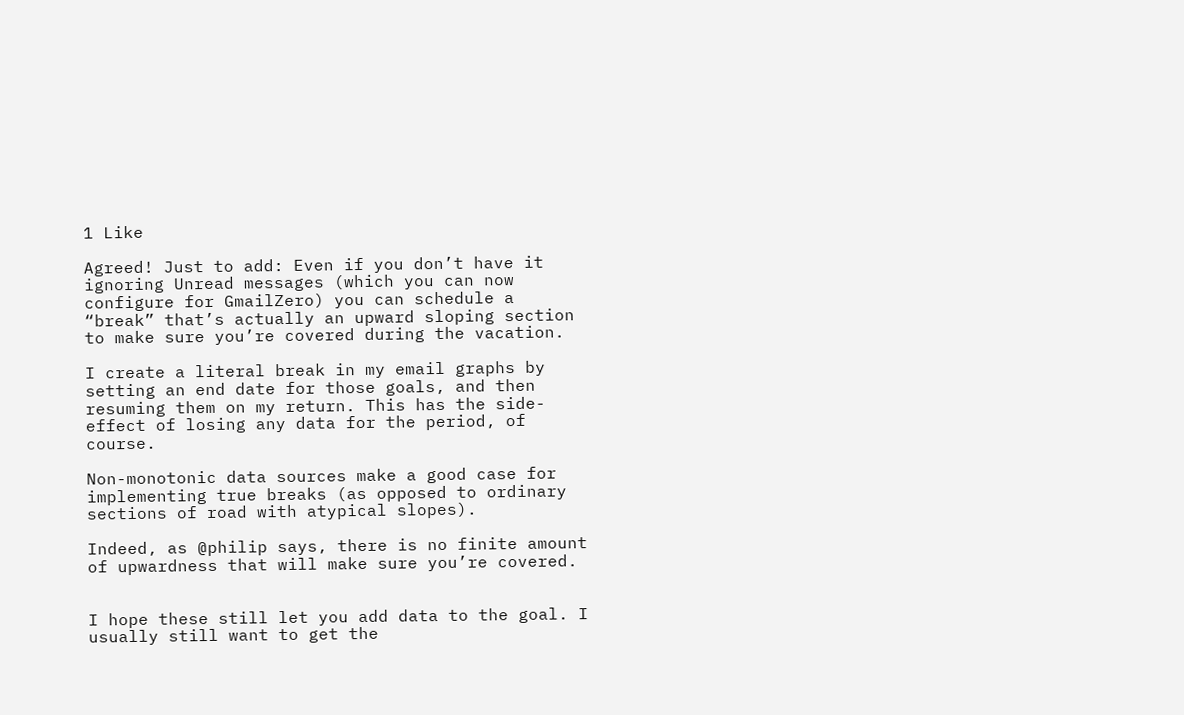1 Like

Agreed! Just to add: Even if you don’t have it ignoring Unread messages (which you can now configure for GmailZero) you can schedule a “break” that’s actually an upward sloping section to make sure you’re covered during the vacation.

I create a literal break in my email graphs by setting an end date for those goals, and then resuming them on my return. This has the side-effect of losing any data for the period, of course.

Non-monotonic data sources make a good case for implementing true breaks (as opposed to ordinary sections of road with atypical slopes).

Indeed, as @philip says, there is no finite amount of upwardness that will make sure you’re covered.


I hope these still let you add data to the goal. I usually still want to get the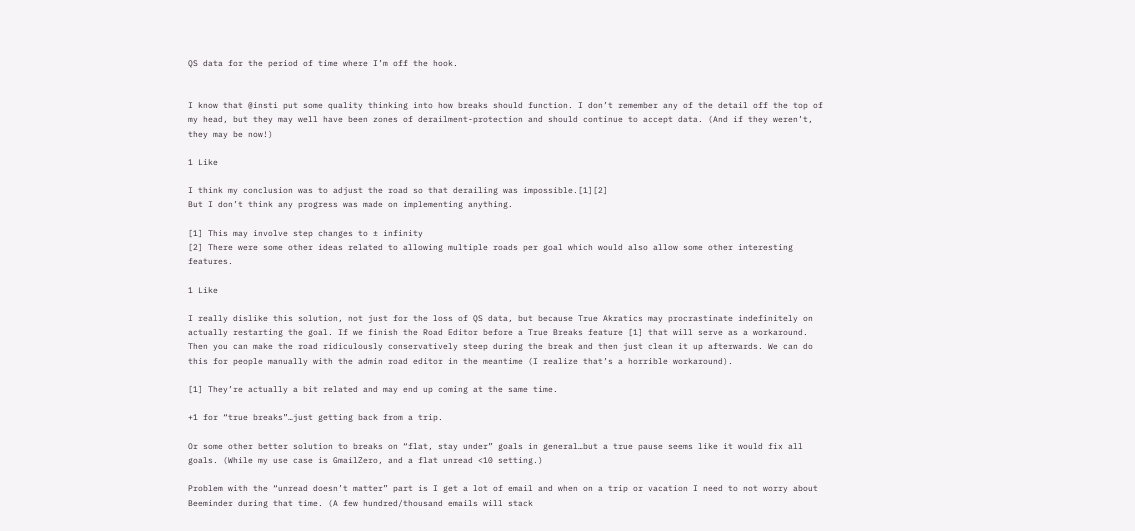QS data for the period of time where I’m off the hook.


I know that @insti put some quality thinking into how breaks should function. I don’t remember any of the detail off the top of my head, but they may well have been zones of derailment-protection and should continue to accept data. (And if they weren’t, they may be now!)

1 Like

I think my conclusion was to adjust the road so that derailing was impossible.[1][2]
But I don’t think any progress was made on implementing anything.

[1] This may involve step changes to ± infinity
[2] There were some other ideas related to allowing multiple roads per goal which would also allow some other interesting features.

1 Like

I really dislike this solution, not just for the loss of QS data, but because True Akratics may procrastinate indefinitely on actually restarting the goal. If we finish the Road Editor before a True Breaks feature [1] that will serve as a workaround. Then you can make the road ridiculously conservatively steep during the break and then just clean it up afterwards. We can do this for people manually with the admin road editor in the meantime (I realize that’s a horrible workaround).

[1] They’re actually a bit related and may end up coming at the same time.

+1 for “true breaks”…just getting back from a trip.

Or some other better solution to breaks on “flat, stay under” goals in general…but a true pause seems like it would fix all goals. (While my use case is GmailZero, and a flat unread <10 setting.)

Problem with the “unread doesn’t matter” part is I get a lot of email and when on a trip or vacation I need to not worry about Beeminder during that time. (A few hundred/thousand emails will stack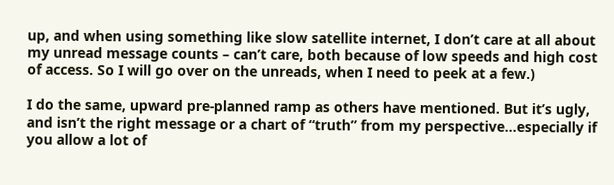up, and when using something like slow satellite internet, I don’t care at all about my unread message counts – can’t care, both because of low speeds and high cost of access. So I will go over on the unreads, when I need to peek at a few.)

I do the same, upward pre-planned ramp as others have mentioned. But it’s ugly, and isn’t the right message or a chart of “truth” from my perspective…especially if you allow a lot of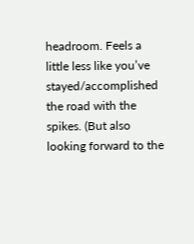headroom. Feels a little less like you’ve stayed/accomplished the road with the spikes. (But also looking forward to the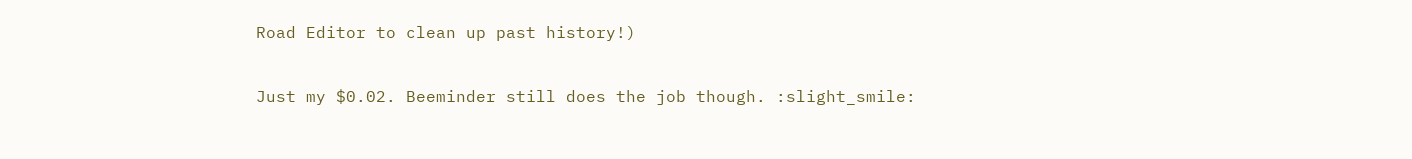Road Editor to clean up past history!)

Just my $0.02. Beeminder still does the job though. :slight_smile: